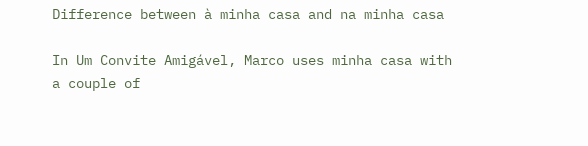Difference between à minha casa and na minha casa

In Um Convite Amigável, Marco uses minha casa with a couple of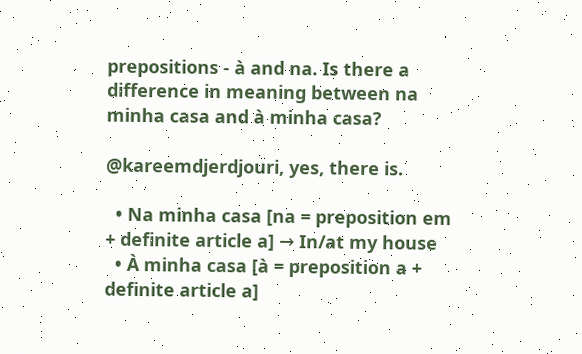prepositions - à and na. Is there a difference in meaning between na minha casa and à minha casa?

@kareemdjerdjouri, yes, there is.

  • Na minha casa [na = preposition em + definite article a] → In/at my house
  • À minha casa [à = preposition a + definite article a]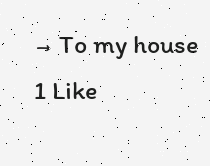→ To my house
1 Like